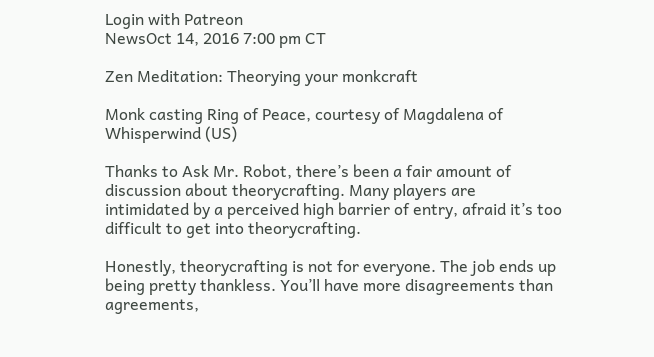Login with Patreon
NewsOct 14, 2016 7:00 pm CT

Zen Meditation: Theorying your monkcraft

Monk casting Ring of Peace, courtesy of Magdalena of Whisperwind (US)

Thanks to Ask Mr. Robot, there’s been a fair amount of discussion about theorycrafting. Many players are intimidated by a perceived high barrier of entry, afraid it’s too difficult to get into theorycrafting.

Honestly, theorycrafting is not for everyone. The job ends up being pretty thankless. You’ll have more disagreements than agreements,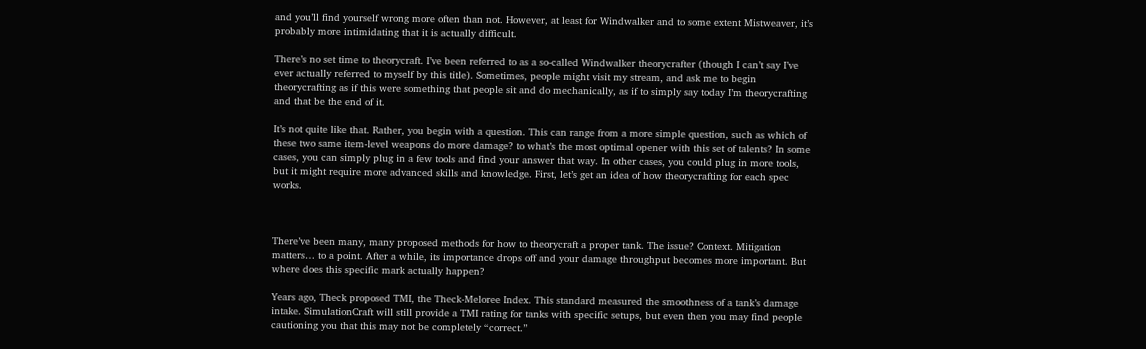and you’ll find yourself wrong more often than not. However, at least for Windwalker and to some extent Mistweaver, it’s probably more intimidating that it is actually difficult.

There’s no set time to theorycraft. I’ve been referred to as a so-called Windwalker theorycrafter (though I can’t say I’ve ever actually referred to myself by this title). Sometimes, people might visit my stream, and ask me to begin theorycrafting as if this were something that people sit and do mechanically, as if to simply say today I’m theorycrafting and that be the end of it.

It’s not quite like that. Rather, you begin with a question. This can range from a more simple question, such as which of these two same item-level weapons do more damage? to what’s the most optimal opener with this set of talents? In some cases, you can simply plug in a few tools and find your answer that way. In other cases, you could plug in more tools, but it might require more advanced skills and knowledge. First, let’s get an idea of how theorycrafting for each spec works.



There’ve been many, many proposed methods for how to theorycraft a proper tank. The issue? Context. Mitigation matters… to a point. After a while, its importance drops off and your damage throughput becomes more important. But where does this specific mark actually happen?

Years ago, Theck proposed TMI, the Theck-Meloree Index. This standard measured the smoothness of a tank’s damage intake. SimulationCraft will still provide a TMI rating for tanks with specific setups, but even then you may find people cautioning you that this may not be completely “correct.”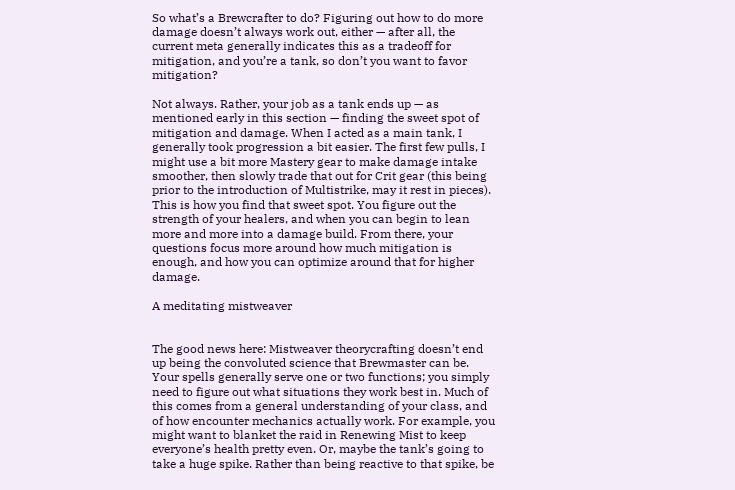So what’s a Brewcrafter to do? Figuring out how to do more damage doesn’t always work out, either — after all, the current meta generally indicates this as a tradeoff for mitigation, and you’re a tank, so don’t you want to favor mitigation?

Not always. Rather, your job as a tank ends up — as mentioned early in this section — finding the sweet spot of mitigation and damage. When I acted as a main tank, I generally took progression a bit easier. The first few pulls, I might use a bit more Mastery gear to make damage intake smoother, then slowly trade that out for Crit gear (this being prior to the introduction of Multistrike, may it rest in pieces). This is how you find that sweet spot. You figure out the strength of your healers, and when you can begin to lean more and more into a damage build. From there, your questions focus more around how much mitigation is enough, and how you can optimize around that for higher damage.

A meditating mistweaver


The good news here: Mistweaver theorycrafting doesn’t end up being the convoluted science that Brewmaster can be. Your spells generally serve one or two functions; you simply need to figure out what situations they work best in. Much of this comes from a general understanding of your class, and of how encounter mechanics actually work. For example, you might want to blanket the raid in Renewing Mist to keep everyone’s health pretty even. Or, maybe the tank’s going to take a huge spike. Rather than being reactive to that spike, be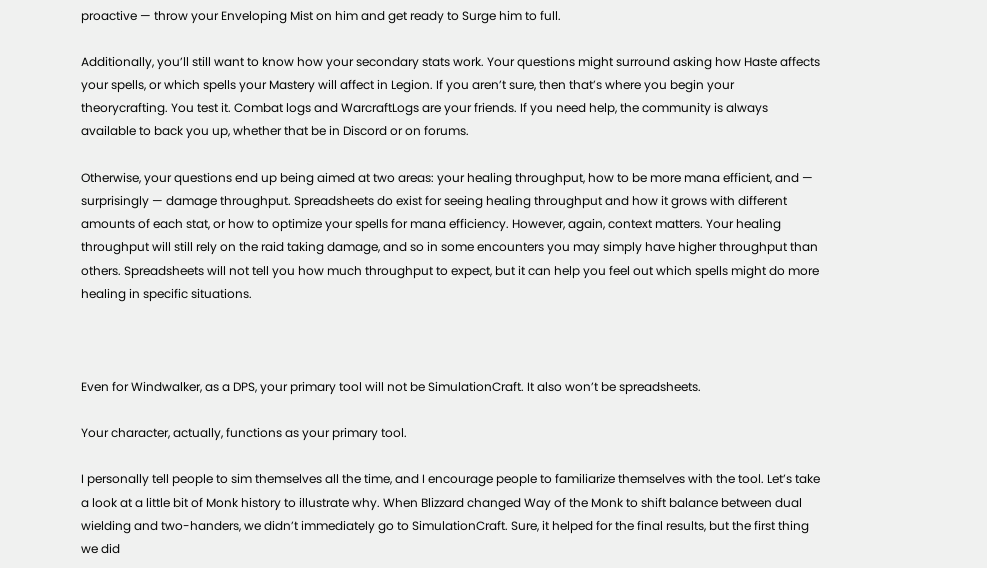proactive — throw your Enveloping Mist on him and get ready to Surge him to full.

Additionally, you’ll still want to know how your secondary stats work. Your questions might surround asking how Haste affects your spells, or which spells your Mastery will affect in Legion. If you aren’t sure, then that’s where you begin your theorycrafting. You test it. Combat logs and WarcraftLogs are your friends. If you need help, the community is always available to back you up, whether that be in Discord or on forums.

Otherwise, your questions end up being aimed at two areas: your healing throughput, how to be more mana efficient, and — surprisingly — damage throughput. Spreadsheets do exist for seeing healing throughput and how it grows with different amounts of each stat, or how to optimize your spells for mana efficiency. However, again, context matters. Your healing throughput will still rely on the raid taking damage, and so in some encounters you may simply have higher throughput than others. Spreadsheets will not tell you how much throughput to expect, but it can help you feel out which spells might do more healing in specific situations.



Even for Windwalker, as a DPS, your primary tool will not be SimulationCraft. It also won’t be spreadsheets.

Your character, actually, functions as your primary tool.

I personally tell people to sim themselves all the time, and I encourage people to familiarize themselves with the tool. Let’s take a look at a little bit of Monk history to illustrate why. When Blizzard changed Way of the Monk to shift balance between dual wielding and two-handers, we didn’t immediately go to SimulationCraft. Sure, it helped for the final results, but the first thing we did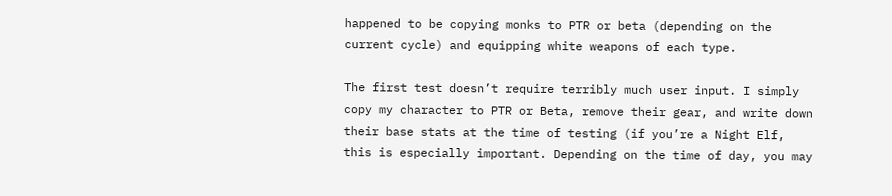happened to be copying monks to PTR or beta (depending on the current cycle) and equipping white weapons of each type.

The first test doesn’t require terribly much user input. I simply copy my character to PTR or Beta, remove their gear, and write down their base stats at the time of testing (if you’re a Night Elf, this is especially important. Depending on the time of day, you may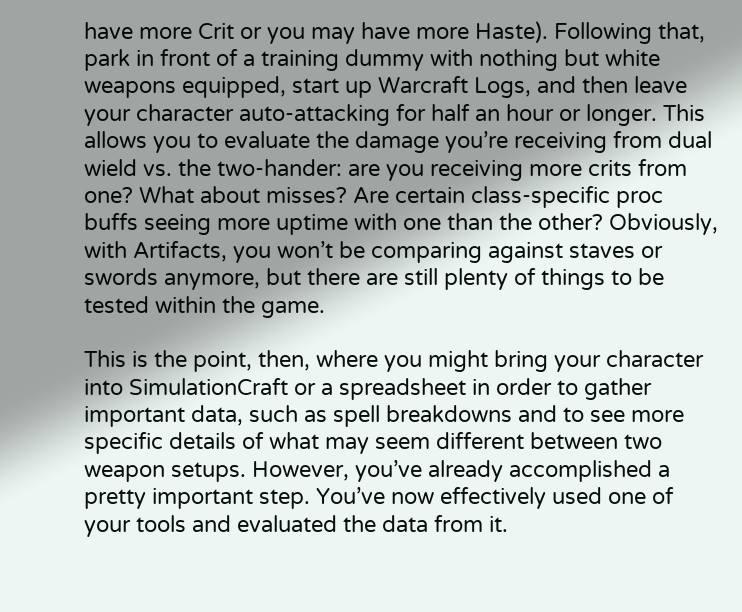have more Crit or you may have more Haste). Following that, park in front of a training dummy with nothing but white weapons equipped, start up Warcraft Logs, and then leave your character auto-attacking for half an hour or longer. This allows you to evaluate the damage you’re receiving from dual wield vs. the two-hander: are you receiving more crits from one? What about misses? Are certain class-specific proc buffs seeing more uptime with one than the other? Obviously, with Artifacts, you won’t be comparing against staves or swords anymore, but there are still plenty of things to be tested within the game.

This is the point, then, where you might bring your character into SimulationCraft or a spreadsheet in order to gather important data, such as spell breakdowns and to see more specific details of what may seem different between two weapon setups. However, you’ve already accomplished a pretty important step. You’ve now effectively used one of your tools and evaluated the data from it.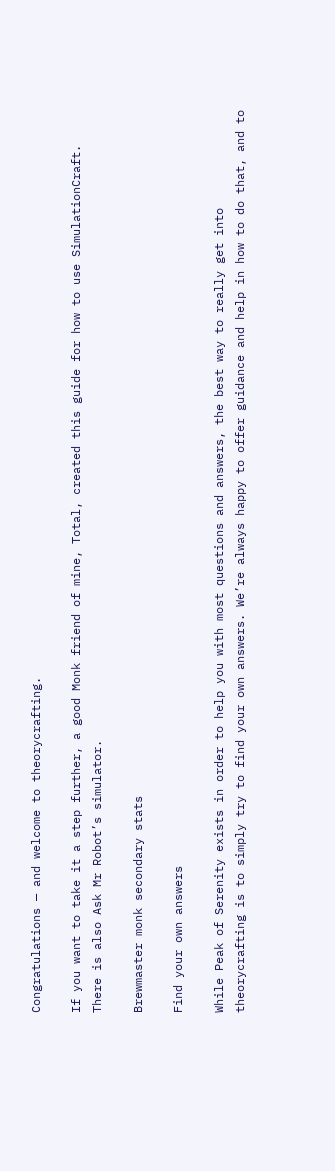Congratulations — and welcome to theorycrafting.

If you want to take it a step further, a good Monk friend of mine, Total, created this guide for how to use SimulationCraft. There is also Ask Mr Robot’s simulator.

Brewmaster monk secondary stats

Find your own answers

While Peak of Serenity exists in order to help you with most questions and answers, the best way to really get into theorycrafting is to simply try to find your own answers. We’re always happy to offer guidance and help in how to do that, and to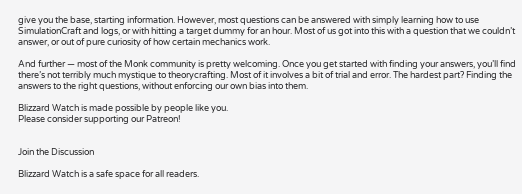give you the base, starting information. However, most questions can be answered with simply learning how to use SimulationCraft and logs, or with hitting a target dummy for an hour. Most of us got into this with a question that we couldn’t answer, or out of pure curiosity of how certain mechanics work.

And further — most of the Monk community is pretty welcoming. Once you get started with finding your answers, you’ll find there’s not terribly much mystique to theorycrafting. Most of it involves a bit of trial and error. The hardest part? Finding the answers to the right questions, without enforcing our own bias into them.

Blizzard Watch is made possible by people like you.
Please consider supporting our Patreon!


Join the Discussion

Blizzard Watch is a safe space for all readers.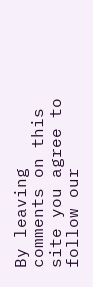By leaving comments on this site you agree to follow our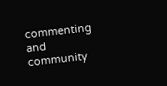commenting and community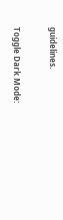guidelines.

Toggle Dark Mode: